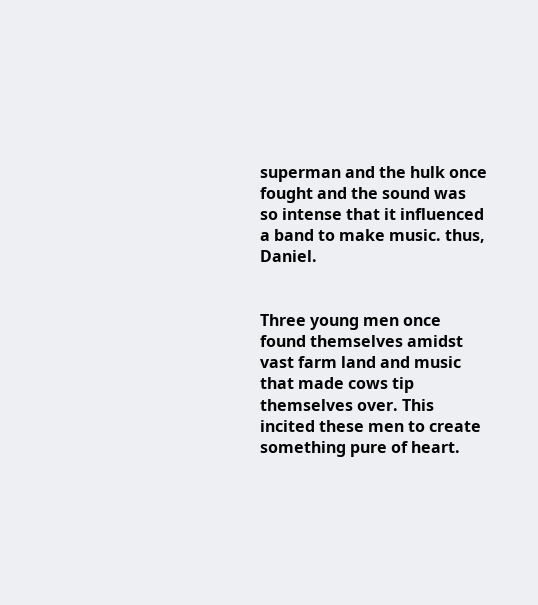superman and the hulk once fought and the sound was so intense that it influenced a band to make music. thus, Daniel.


Three young men once found themselves amidst vast farm land and music that made cows tip themselves over. This incited these men to create something pure of heart.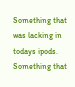Something that was lacking in todays ipods. Something that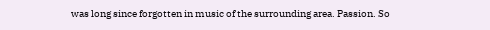was long since forgotten in music of the surrounding area. Passion. So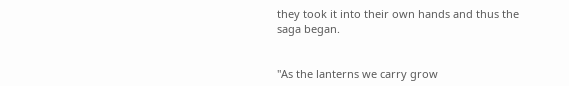they took it into their own hands and thus the saga began.


"As the lanterns we carry grow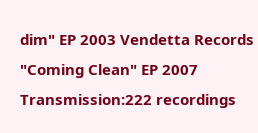dim" EP 2003 Vendetta Records
"Coming Clean" EP 2007 Transmission:222 recordings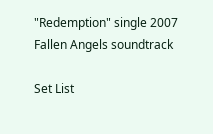"Redemption" single 2007 Fallen Angels soundtrack

Set List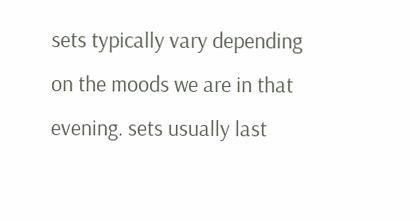sets typically vary depending on the moods we are in that evening. sets usually last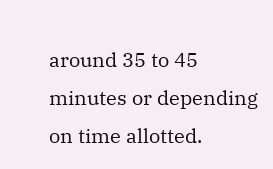around 35 to 45 minutes or depending on time allotted.